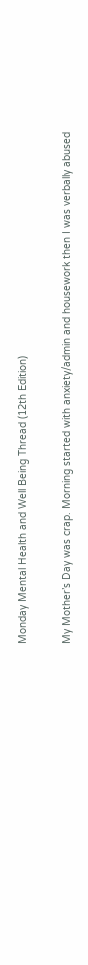Monday Mental Health and Well Being Thread (12th Edition)

My Mother’s Day was crap. Morning started with anxiety/admin and housework then I was verbally abused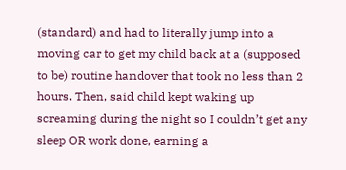(standard) and had to literally jump into a moving car to get my child back at a (supposed to be) routine handover that took no less than 2 hours. Then, said child kept waking up screaming during the night so I couldn’t get any sleep OR work done, earning a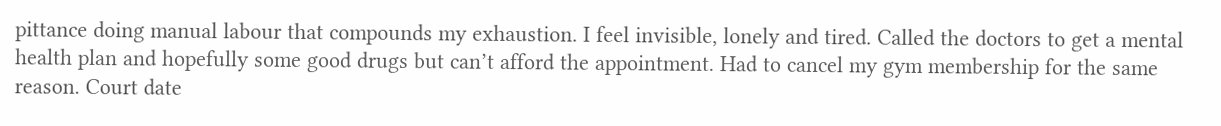pittance doing manual labour that compounds my exhaustion. I feel invisible, lonely and tired. Called the doctors to get a mental health plan and hopefully some good drugs but can’t afford the appointment. Had to cancel my gym membership for the same reason. Court date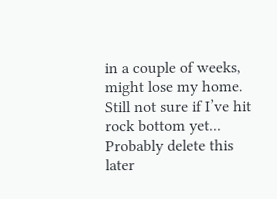in a couple of weeks, might lose my home. Still not sure if I’ve hit rock bottom yet... Probably delete this later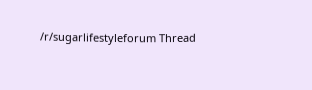/r/sugarlifestyleforum Thread